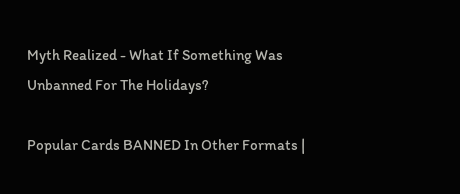Myth Realized - What If Something Was Unbanned For The Holidays?

Popular Cards BANNED In Other Formats |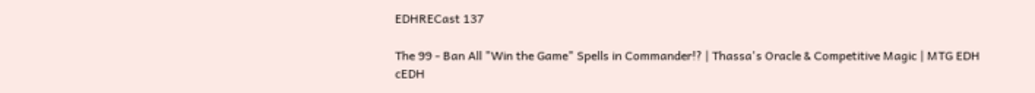EDHRECast 137

The 99 - Ban All "Win the Game" Spells in Commander!? | Thassa's Oracle & Competitive Magic | MTG EDH cEDH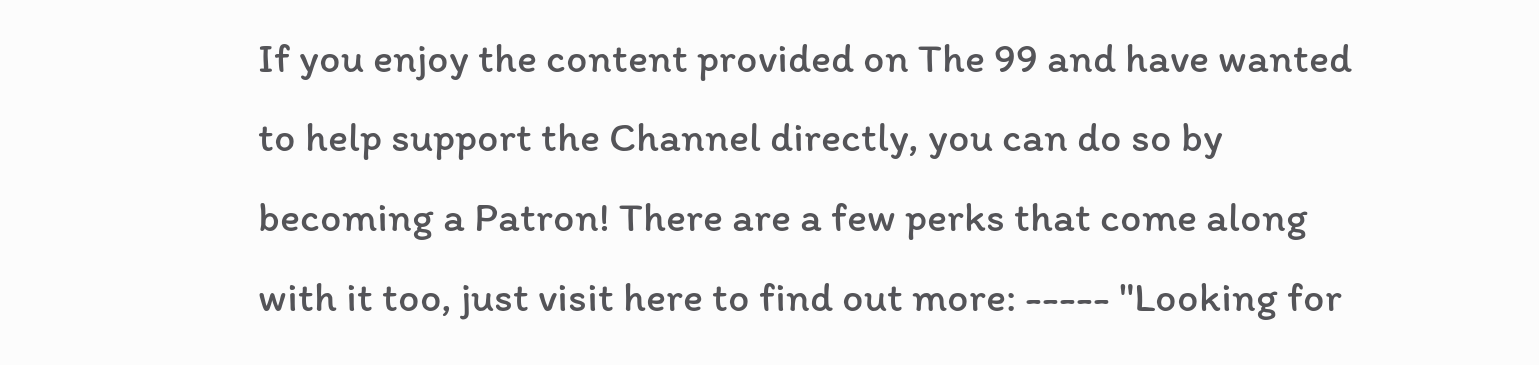If you enjoy the content provided on The 99 and have wanted to help support the Channel directly, you can do so by becoming a Patron! There are a few perks that come along with it too, just visit here to find out more: ----- "Looking for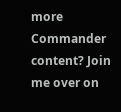more Commander content? Join me over on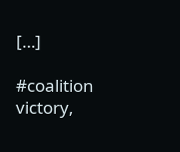[…]

#coalition victory,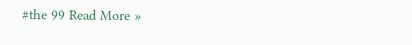#the 99 Read More »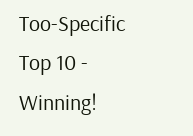Too-Specific Top 10 - Winning!